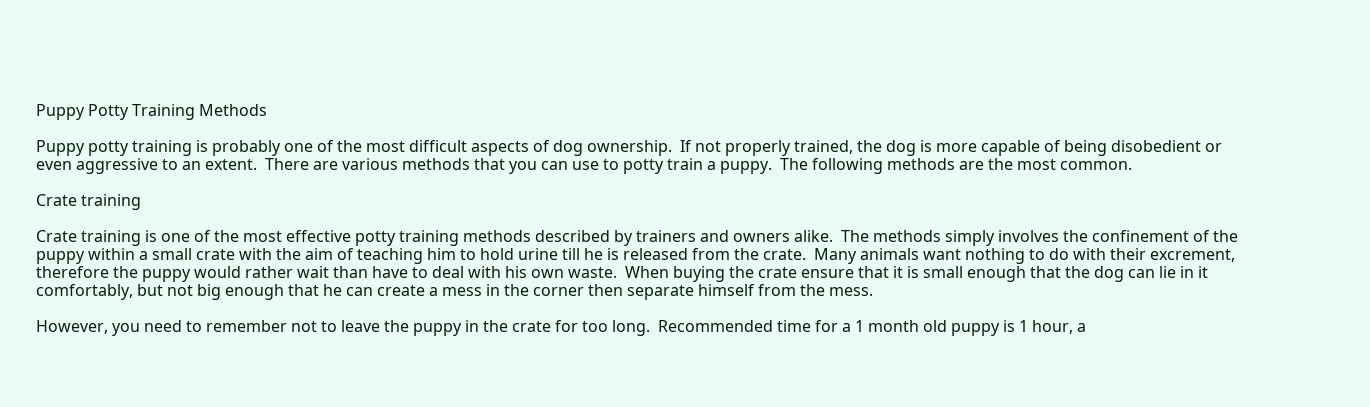Puppy Potty Training Methods

Puppy potty training is probably one of the most difficult aspects of dog ownership.  If not properly trained, the dog is more capable of being disobedient or even aggressive to an extent.  There are various methods that you can use to potty train a puppy.  The following methods are the most common.

Crate training

Crate training is one of the most effective potty training methods described by trainers and owners alike.  The methods simply involves the confinement of the puppy within a small crate with the aim of teaching him to hold urine till he is released from the crate.  Many animals want nothing to do with their excrement, therefore the puppy would rather wait than have to deal with his own waste.  When buying the crate ensure that it is small enough that the dog can lie in it comfortably, but not big enough that he can create a mess in the corner then separate himself from the mess.

However, you need to remember not to leave the puppy in the crate for too long.  Recommended time for a 1 month old puppy is 1 hour, a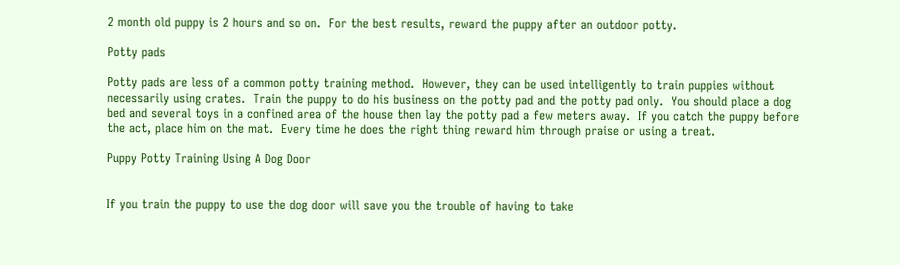2 month old puppy is 2 hours and so on.  For the best results, reward the puppy after an outdoor potty.

Potty pads

Potty pads are less of a common potty training method.  However, they can be used intelligently to train puppies without necessarily using crates.  Train the puppy to do his business on the potty pad and the potty pad only.  You should place a dog bed and several toys in a confined area of the house then lay the potty pad a few meters away.  If you catch the puppy before the act, place him on the mat.  Every time he does the right thing reward him through praise or using a treat.

Puppy Potty Training Using A Dog Door


If you train the puppy to use the dog door will save you the trouble of having to take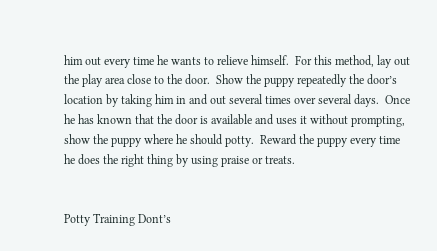him out every time he wants to relieve himself.  For this method, lay out the play area close to the door.  Show the puppy repeatedly the door’s location by taking him in and out several times over several days.  Once he has known that the door is available and uses it without prompting, show the puppy where he should potty.  Reward the puppy every time he does the right thing by using praise or treats.


Potty Training Dont’s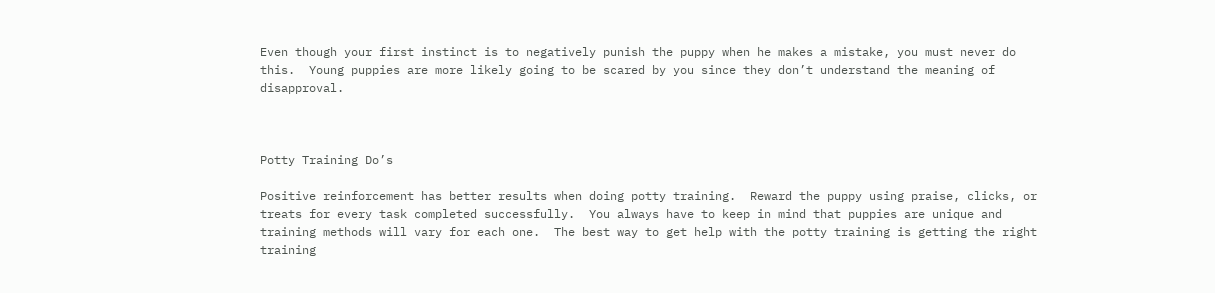Even though your first instinct is to negatively punish the puppy when he makes a mistake, you must never do this.  Young puppies are more likely going to be scared by you since they don’t understand the meaning of disapproval.



Potty Training Do’s

Positive reinforcement has better results when doing potty training.  Reward the puppy using praise, clicks, or treats for every task completed successfully.  You always have to keep in mind that puppies are unique and training methods will vary for each one.  The best way to get help with the potty training is getting the right training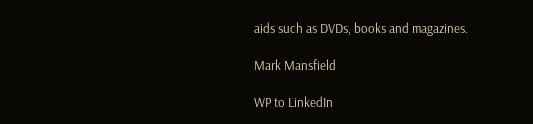aids such as DVDs, books and magazines.

Mark Mansfield

WP to LinkedIn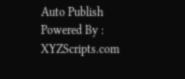Auto Publish Powered By : XYZScripts.com